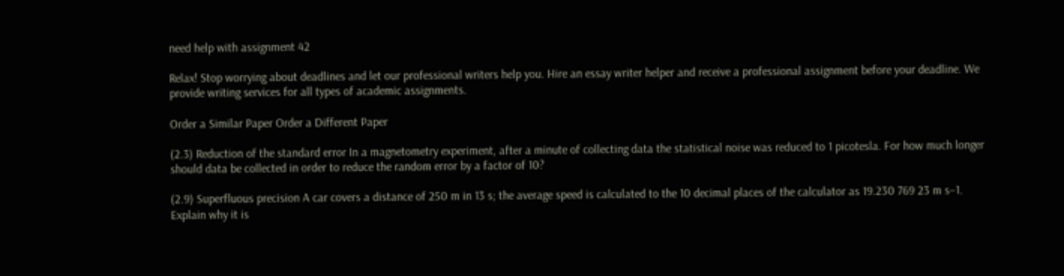need help with assignment 42

Relax! Stop worrying about deadlines and let our professional writers help you. Hire an essay writer helper and receive a professional assignment before your deadline. We provide writing services for all types of academic assignments.

Order a Similar Paper Order a Different Paper

(2.3) Reduction of the standard error In a magnetometry experiment, after a minute of collecting data the statistical noise was reduced to 1 picotesla. For how much longer should data be collected in order to reduce the random error by a factor of 10?

(2.9) Superfluous precision A car covers a distance of 250 m in 13 s; the average speed is calculated to the 10 decimal places of the calculator as 19.230 769 23 m s−1. Explain why it is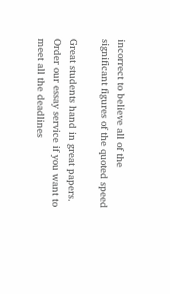incorrect to believe all of the significant figures of the quoted speed

Great students hand in great papers. Order our essay service if you want to meet all the deadlines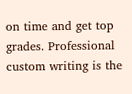on time and get top grades. Professional custom writing is the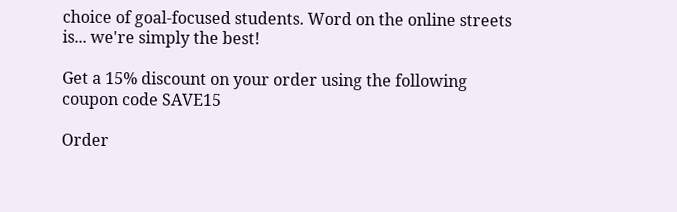choice of goal-focused students. Word on the online streets is... we're simply the best!

Get a 15% discount on your order using the following coupon code SAVE15

Order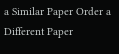a Similar Paper Order a Different Paper